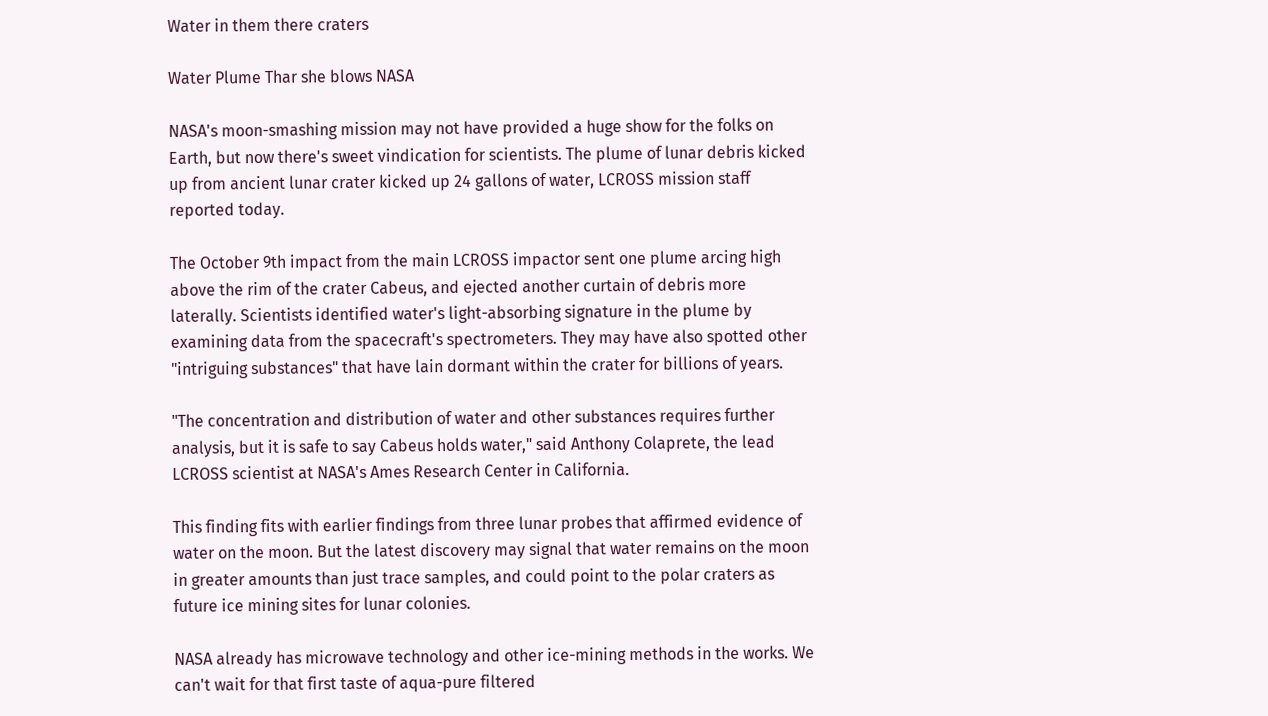Water in them there craters

Water Plume Thar she blows NASA

NASA's moon-smashing mission may not have provided a huge show for the folks on Earth, but now there's sweet vindication for scientists. The plume of lunar debris kicked up from ancient lunar crater kicked up 24 gallons of water, LCROSS mission staff reported today.

The October 9th impact from the main LCROSS impactor sent one plume arcing high above the rim of the crater Cabeus, and ejected another curtain of debris more laterally. Scientists identified water's light-absorbing signature in the plume by examining data from the spacecraft's spectrometers. They may have also spotted other "intriguing substances" that have lain dormant within the crater for billions of years.

"The concentration and distribution of water and other substances requires further analysis, but it is safe to say Cabeus holds water," said Anthony Colaprete, the lead LCROSS scientist at NASA's Ames Research Center in California.

This finding fits with earlier findings from three lunar probes that affirmed evidence of water on the moon. But the latest discovery may signal that water remains on the moon in greater amounts than just trace samples, and could point to the polar craters as future ice mining sites for lunar colonies.

NASA already has microwave technology and other ice-mining methods in the works. We can't wait for that first taste of aqua-pure filtered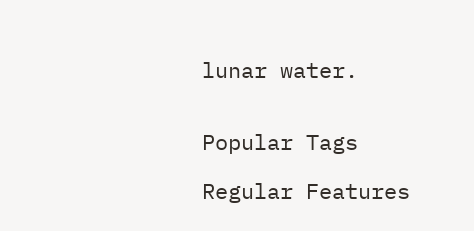lunar water.


Popular Tags

Regular Features